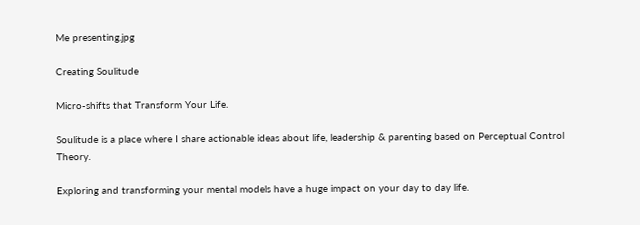Me presenting.jpg

Creating Soulitude

Micro-shifts that Transform Your Life.

Soulitude is a place where I share actionable ideas about life, leadership & parenting based on Perceptual Control Theory.

Exploring and transforming your mental models have a huge impact on your day to day life.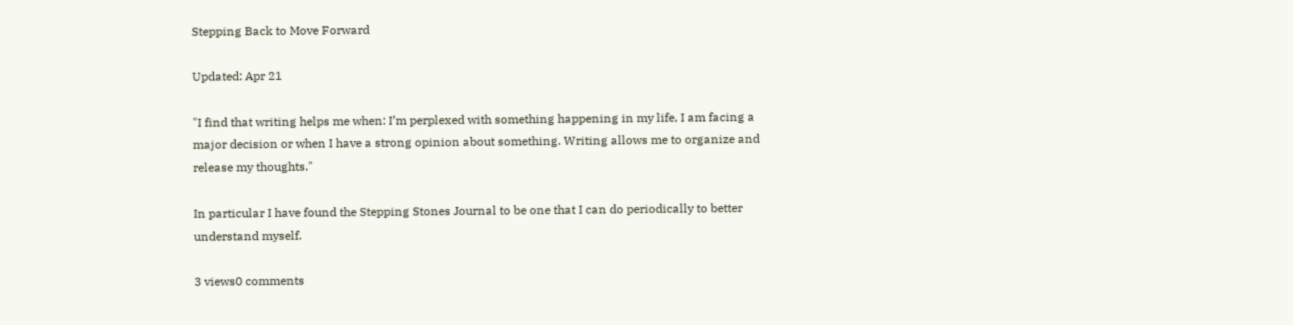Stepping Back to Move Forward

Updated: Apr 21

"I find that writing helps me when: I’m perplexed with something happening in my life, I am facing a major decision or when I have a strong opinion about something. Writing allows me to organize and release my thoughts."

In particular I have found the Stepping Stones Journal to be one that I can do periodically to better understand myself.

3 views0 comments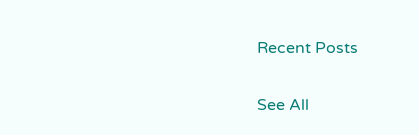Recent Posts

See All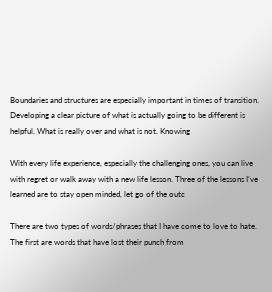Boundaries and structures are especially important in times of transition. Developing a clear picture of what is actually going to be different is helpful. What is really over and what is not. Knowing

With every life experience, especially the challenging ones, you can live with regret or walk away with a new life lesson. Three of the lessons I’ve learned are to stay open minded, let go of the outc

There are two types of words/phrases that I have come to love to hate. The first are words that have lost their punch from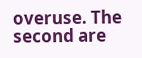overuse. The second are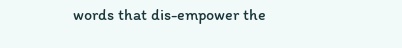words that dis-empower the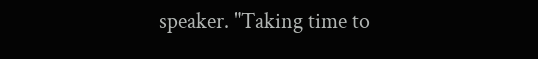speaker. "Taking time to